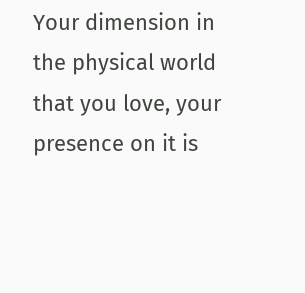Your dimension in the physical world that you love, your presence on it is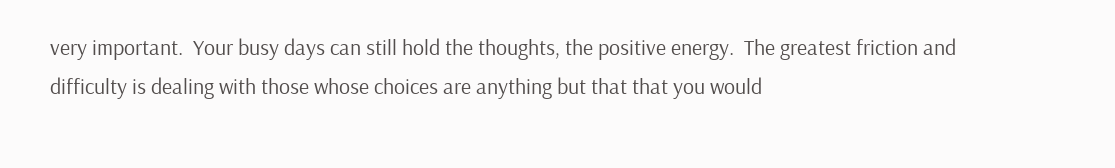very important.  Your busy days can still hold the thoughts, the positive energy.  The greatest friction and difficulty is dealing with those whose choices are anything but that that you would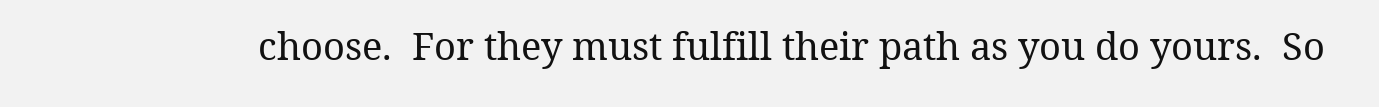choose.  For they must fulfill their path as you do yours.  So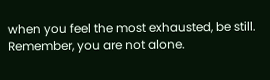when you feel the most exhausted, be still.  Remember, you are not alone.